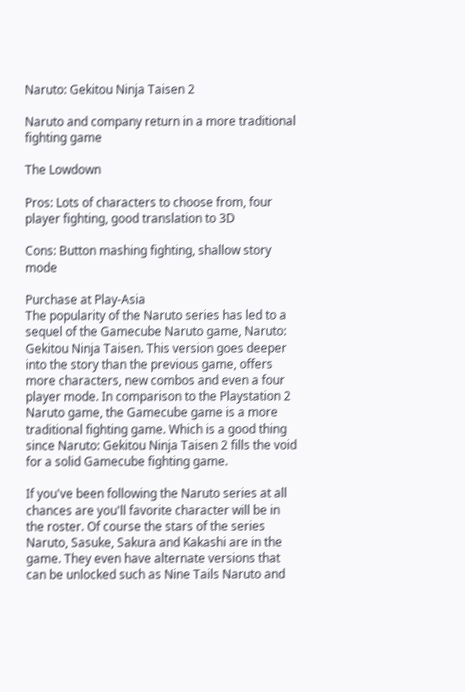Naruto: Gekitou Ninja Taisen 2

Naruto and company return in a more traditional fighting game

The Lowdown

Pros: Lots of characters to choose from, four player fighting, good translation to 3D

Cons: Button mashing fighting, shallow story mode

Purchase at Play-Asia
The popularity of the Naruto series has led to a sequel of the Gamecube Naruto game, Naruto: Gekitou Ninja Taisen. This version goes deeper into the story than the previous game, offers more characters, new combos and even a four player mode. In comparison to the Playstation 2 Naruto game, the Gamecube game is a more traditional fighting game. Which is a good thing since Naruto: Gekitou Ninja Taisen 2 fills the void for a solid Gamecube fighting game.

If you've been following the Naruto series at all chances are you'll favorite character will be in the roster. Of course the stars of the series Naruto, Sasuke, Sakura and Kakashi are in the game. They even have alternate versions that can be unlocked such as Nine Tails Naruto and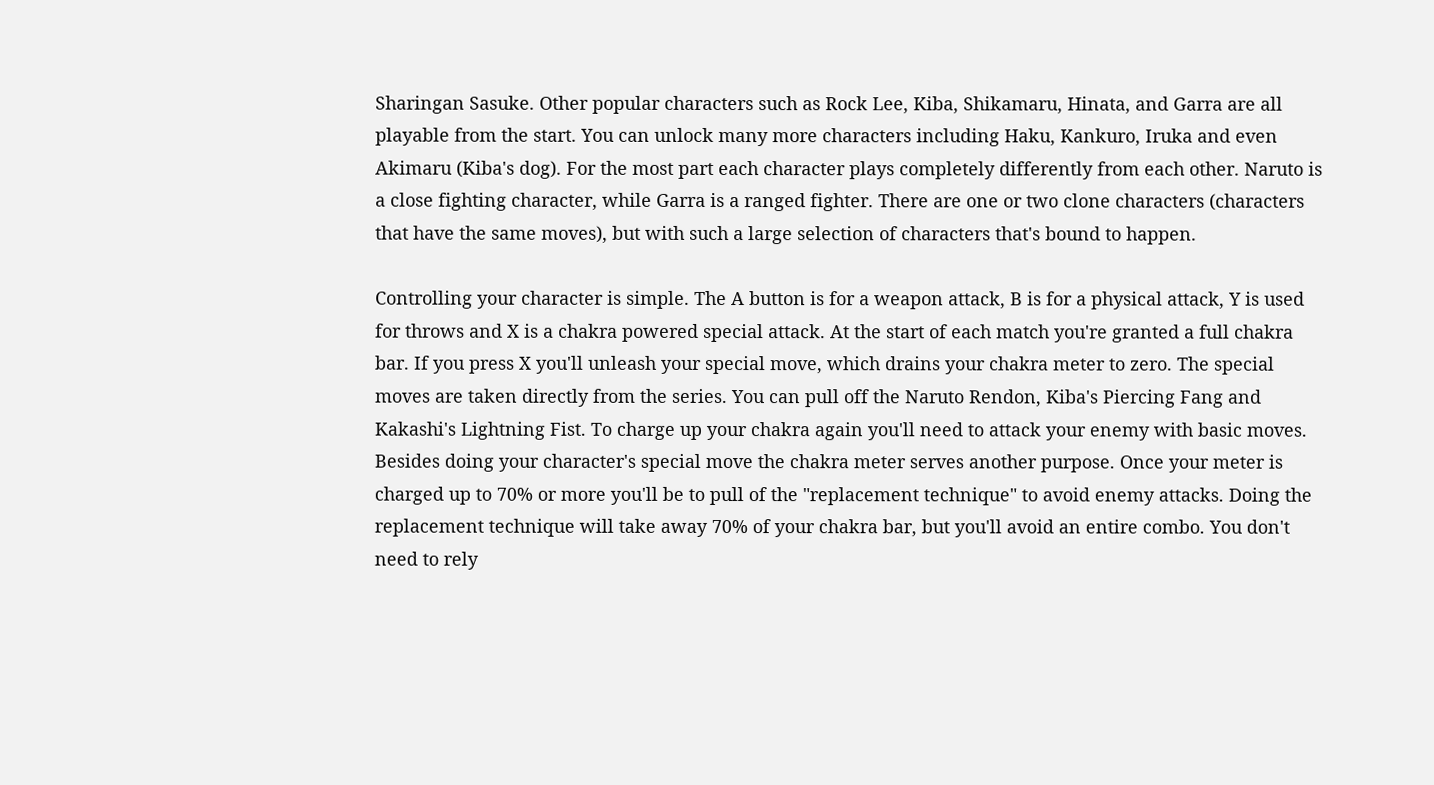Sharingan Sasuke. Other popular characters such as Rock Lee, Kiba, Shikamaru, Hinata, and Garra are all playable from the start. You can unlock many more characters including Haku, Kankuro, Iruka and even Akimaru (Kiba's dog). For the most part each character plays completely differently from each other. Naruto is a close fighting character, while Garra is a ranged fighter. There are one or two clone characters (characters that have the same moves), but with such a large selection of characters that's bound to happen.

Controlling your character is simple. The A button is for a weapon attack, B is for a physical attack, Y is used for throws and X is a chakra powered special attack. At the start of each match you're granted a full chakra bar. If you press X you'll unleash your special move, which drains your chakra meter to zero. The special moves are taken directly from the series. You can pull off the Naruto Rendon, Kiba's Piercing Fang and Kakashi's Lightning Fist. To charge up your chakra again you'll need to attack your enemy with basic moves. Besides doing your character's special move the chakra meter serves another purpose. Once your meter is charged up to 70% or more you'll be to pull of the "replacement technique" to avoid enemy attacks. Doing the replacement technique will take away 70% of your chakra bar, but you'll avoid an entire combo. You don't need to rely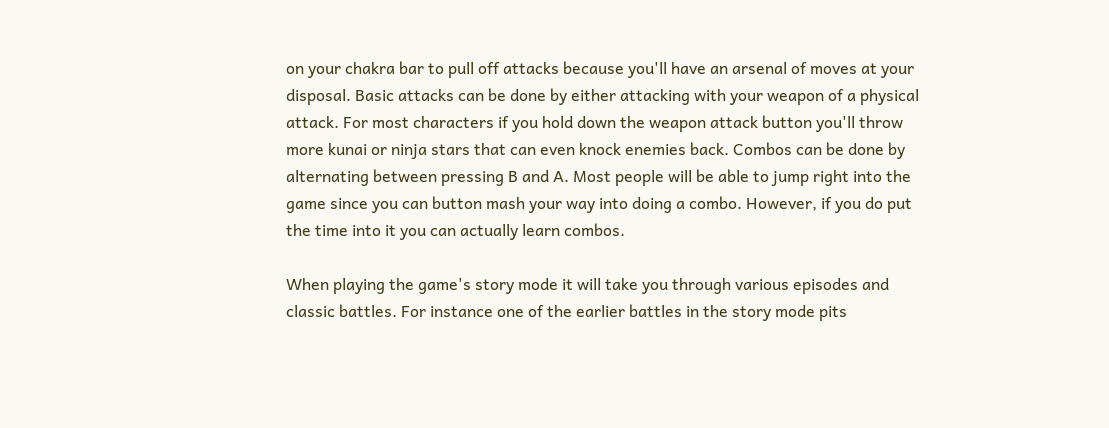on your chakra bar to pull off attacks because you'll have an arsenal of moves at your disposal. Basic attacks can be done by either attacking with your weapon of a physical attack. For most characters if you hold down the weapon attack button you'll throw more kunai or ninja stars that can even knock enemies back. Combos can be done by alternating between pressing B and A. Most people will be able to jump right into the game since you can button mash your way into doing a combo. However, if you do put the time into it you can actually learn combos.

When playing the game's story mode it will take you through various episodes and classic battles. For instance one of the earlier battles in the story mode pits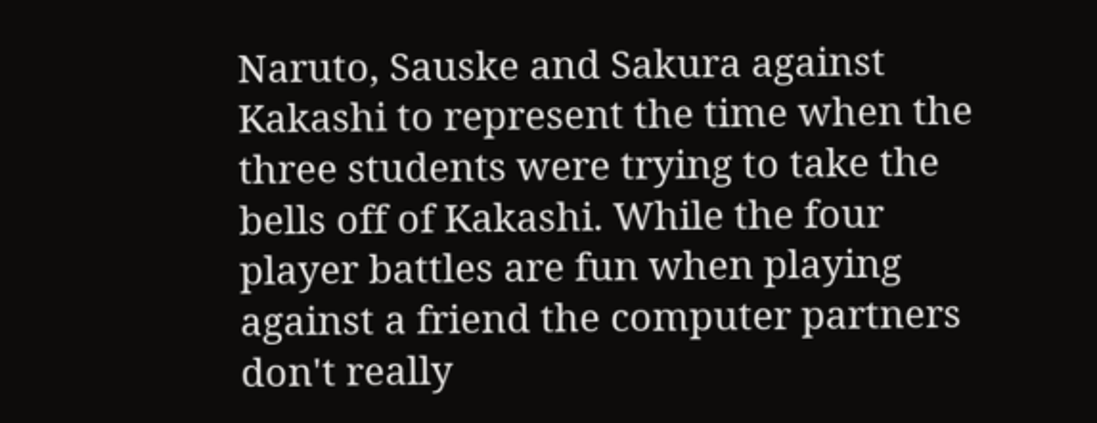Naruto, Sauske and Sakura against Kakashi to represent the time when the three students were trying to take the bells off of Kakashi. While the four player battles are fun when playing against a friend the computer partners don't really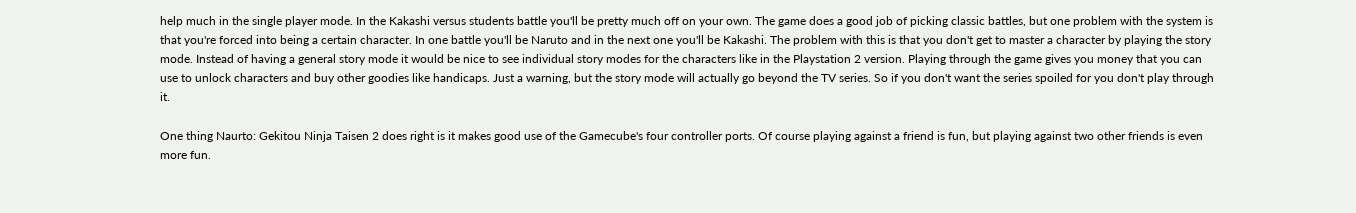help much in the single player mode. In the Kakashi versus students battle you'll be pretty much off on your own. The game does a good job of picking classic battles, but one problem with the system is that you're forced into being a certain character. In one battle you'll be Naruto and in the next one you'll be Kakashi. The problem with this is that you don't get to master a character by playing the story mode. Instead of having a general story mode it would be nice to see individual story modes for the characters like in the Playstation 2 version. Playing through the game gives you money that you can use to unlock characters and buy other goodies like handicaps. Just a warning, but the story mode will actually go beyond the TV series. So if you don't want the series spoiled for you don't play through it.

One thing Naurto: Gekitou Ninja Taisen 2 does right is it makes good use of the Gamecube's four controller ports. Of course playing against a friend is fun, but playing against two other friends is even more fun.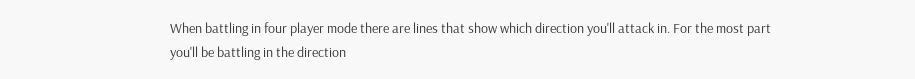When battling in four player mode there are lines that show which direction you'll attack in. For the most part you'll be battling in the direction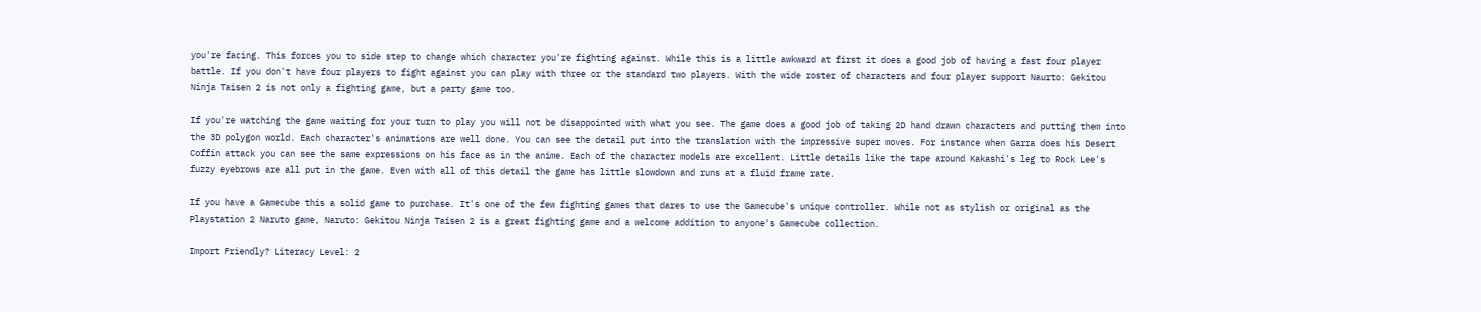you're facing. This forces you to side step to change which character you're fighting against. While this is a little awkward at first it does a good job of having a fast four player battle. If you don't have four players to fight against you can play with three or the standard two players. With the wide roster of characters and four player support Naurto: Gekitou Ninja Taisen 2 is not only a fighting game, but a party game too.

If you're watching the game waiting for your turn to play you will not be disappointed with what you see. The game does a good job of taking 2D hand drawn characters and putting them into the 3D polygon world. Each character's animations are well done. You can see the detail put into the translation with the impressive super moves. For instance when Garra does his Desert Coffin attack you can see the same expressions on his face as in the anime. Each of the character models are excellent. Little details like the tape around Kakashi's leg to Rock Lee's fuzzy eyebrows are all put in the game. Even with all of this detail the game has little slowdown and runs at a fluid frame rate.

If you have a Gamecube this a solid game to purchase. It's one of the few fighting games that dares to use the Gamecube's unique controller. While not as stylish or original as the Playstation 2 Naruto game, Naruto: Gekitou Ninja Taisen 2 is a great fighting game and a welcome addition to anyone's Gamecube collection.

Import Friendly? Literacy Level: 2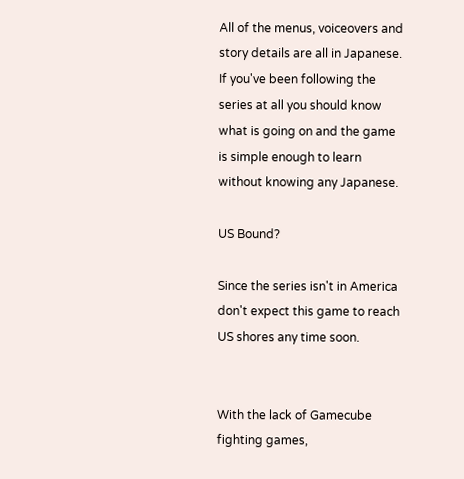All of the menus, voiceovers and story details are all in Japanese. If you've been following the series at all you should know what is going on and the game is simple enough to learn without knowing any Japanese.

US Bound?

Since the series isn't in America don't expect this game to reach US shores any time soon.


With the lack of Gamecube fighting games,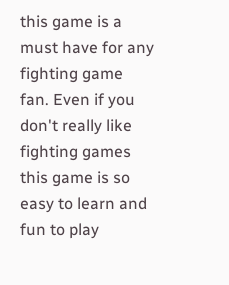this game is a must have for any fighting game fan. Even if you don't really like fighting games this game is so easy to learn and fun to play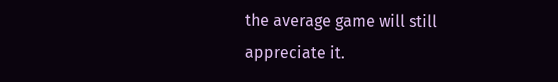the average game will still appreciate it.